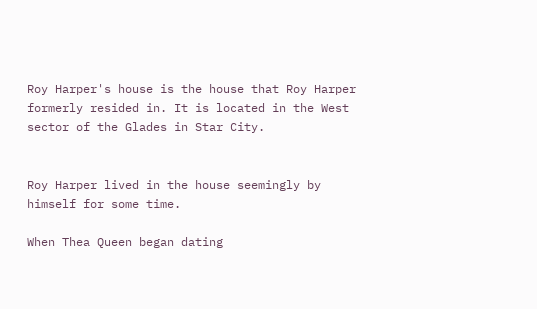Roy Harper's house is the house that Roy Harper formerly resided in. It is located in the West sector of the Glades in Star City.


Roy Harper lived in the house seemingly by himself for some time.

When Thea Queen began dating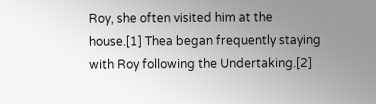Roy, she often visited him at the house.[1] Thea began frequently staying with Roy following the Undertaking.[2]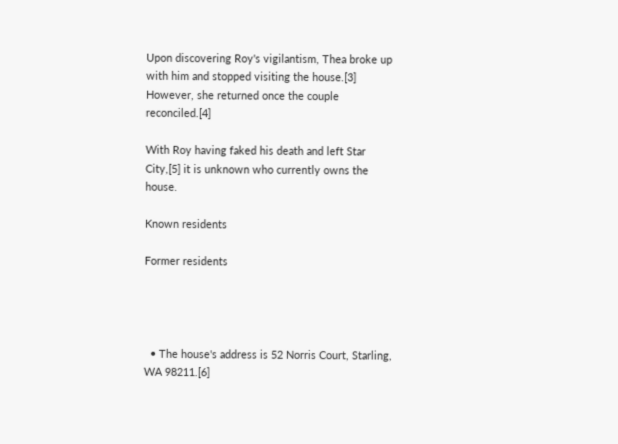Upon discovering Roy's vigilantism, Thea broke up with him and stopped visiting the house.[3] However, she returned once the couple reconciled.[4]

With Roy having faked his death and left Star City,[5] it is unknown who currently owns the house.

Known residents

Former residents




  • The house's address is 52 Norris Court, Starling, WA 98211.[6]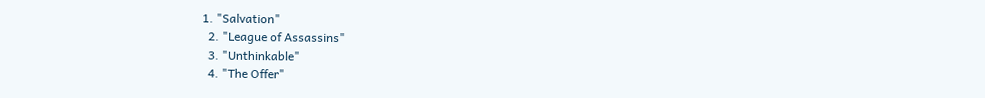1. "Salvation"
  2. "League of Assassins"
  3. "Unthinkable"
  4. "The Offer"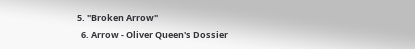5. "Broken Arrow"
  6. Arrow - Oliver Queen's Dossier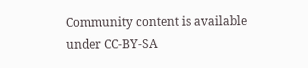Community content is available under CC-BY-SA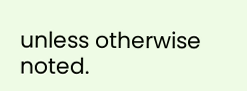unless otherwise noted.